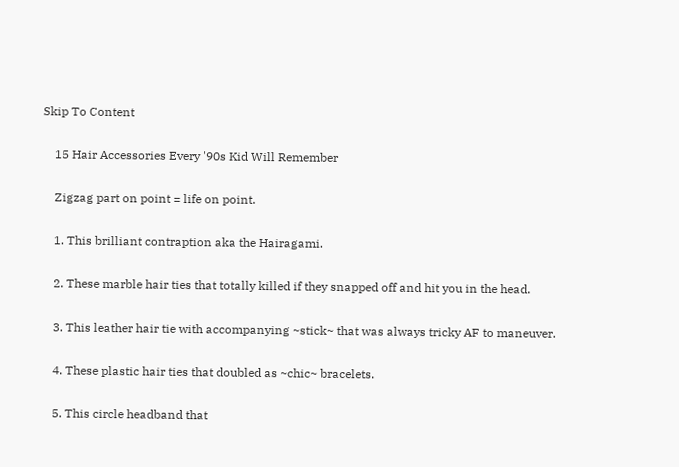Skip To Content

    15 Hair Accessories Every '90s Kid Will Remember

    Zigzag part on point = life on point.

    1. This brilliant contraption aka the Hairagami.

    2. These marble hair ties that totally killed if they snapped off and hit you in the head.

    3. This leather hair tie with accompanying ~stick~ that was always tricky AF to maneuver.

    4. These plastic hair ties that doubled as ~chic~ bracelets.

    5. This circle headband that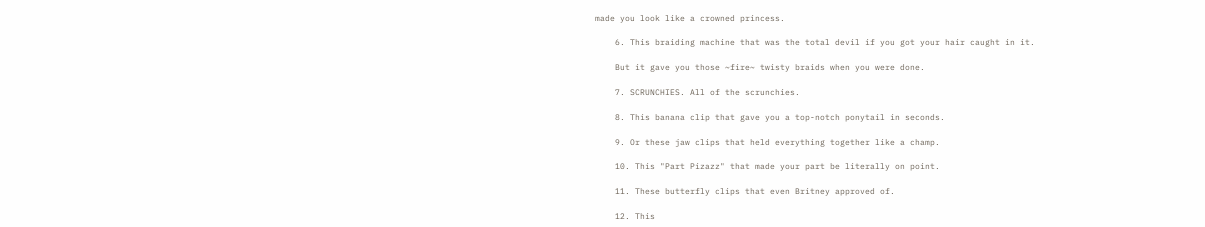made you look like a crowned princess.

    6. This braiding machine that was the total devil if you got your hair caught in it.

    But it gave you those ~fire~ twisty braids when you were done.

    7. SCRUNCHIES. All of the scrunchies.

    8. This banana clip that gave you a top-notch ponytail in seconds.

    9. Or these jaw clips that held everything together like a champ.

    10. This "Part Pizazz" that made your part be literally on point.

    11. These butterfly clips that even Britney approved of.

    12. This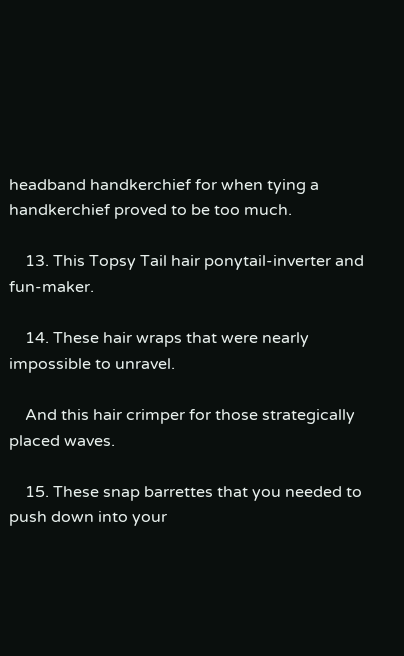headband handkerchief for when tying a handkerchief proved to be too much.

    13. This Topsy Tail hair ponytail-inverter and fun-maker.

    14. These hair wraps that were nearly impossible to unravel.

    And this hair crimper for those strategically placed waves.

    15. These snap barrettes that you needed to push down into your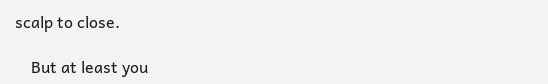scalp to close.

    But at least you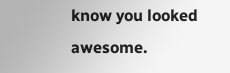know you looked awesome.